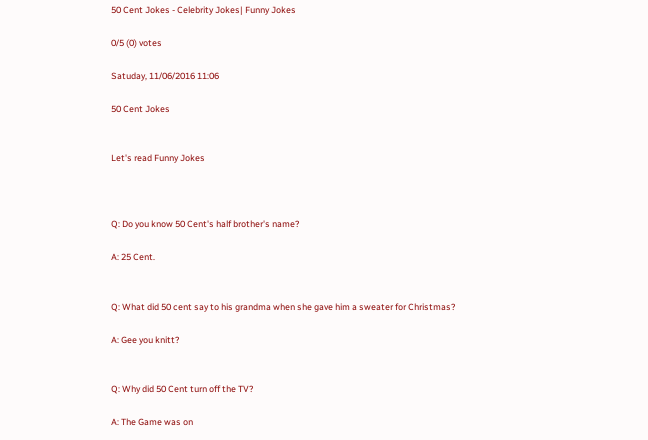50 Cent Jokes - Celebrity Jokes| Funny Jokes

0/5 (0) votes

Satuday, 11/06/2016 11:06

50 Cent Jokes


Let's read Funny Jokes



Q: Do you know 50 Cent's half brother's name?

A: 25 Cent.


Q: What did 50 cent say to his grandma when she gave him a sweater for Christmas?

A: Gee you knitt?


Q: Why did 50 Cent turn off the TV?

A: The Game was on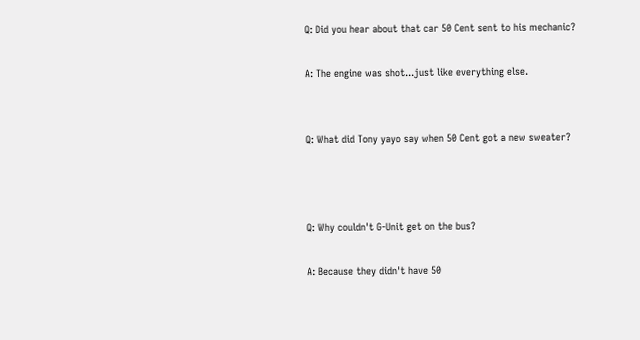Q: Did you hear about that car 50 Cent sent to his mechanic?

A: The engine was shot...just like everything else.


Q: What did Tony yayo say when 50 Cent got a new sweater?



Q: Why couldn't G-Unit get on the bus?

A: Because they didn't have 50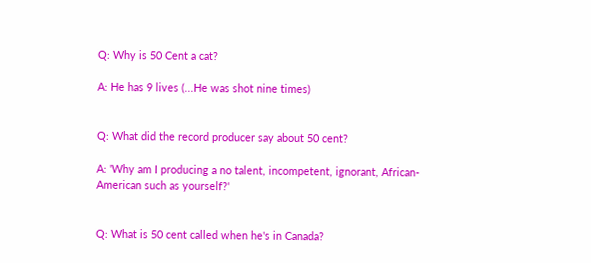Q: Why is 50 Cent a cat?

A: He has 9 lives (...He was shot nine times)


Q: What did the record producer say about 50 cent?

A: 'Why am I producing a no talent, incompetent, ignorant, African-American such as yourself?'


Q: What is 50 cent called when he's in Canada?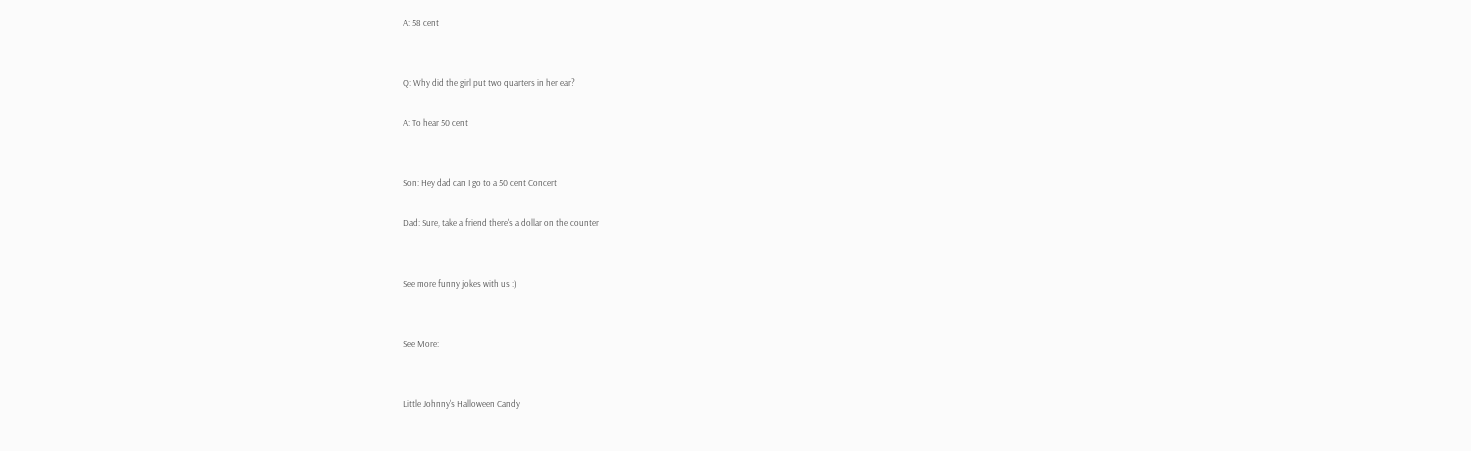A: 58 cent


Q: Why did the girl put two quarters in her ear?

A: To hear 50 cent


Son: Hey dad can I go to a 50 cent Concert

Dad: Sure, take a friend there's a dollar on the counter


See more funny jokes with us :)


See More:


Little Johnny's Halloween Candy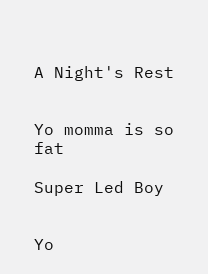A Night's Rest


Yo momma is so fat

Super Led Boy


Yo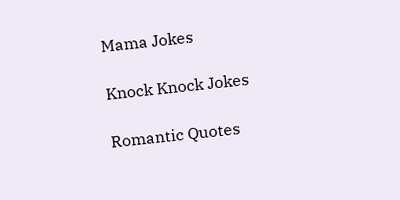Mama Jokes

Knock Knock Jokes

Romantic Quotes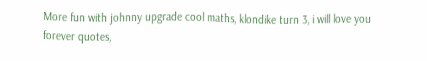More fun with johnny upgrade cool maths, klondike turn 3, i will love you forever quotes,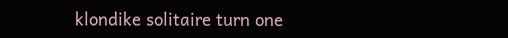klondike solitaire turn one